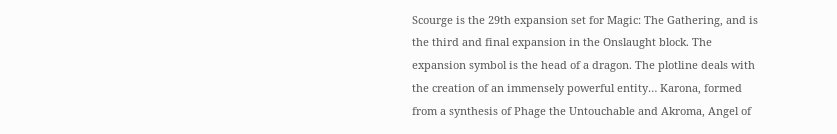Scourge is the 29th expansion set for Magic: The Gathering, and is the third and final expansion in the Onslaught block. The expansion symbol is the head of a dragon. The plotline deals with the creation of an immensely powerful entity… Karona, formed from a synthesis of Phage the Untouchable and Akroma, Angel of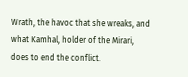Wrath, the havoc that she wreaks, and what Kamhal, holder of the Mirari, does to end the conflict.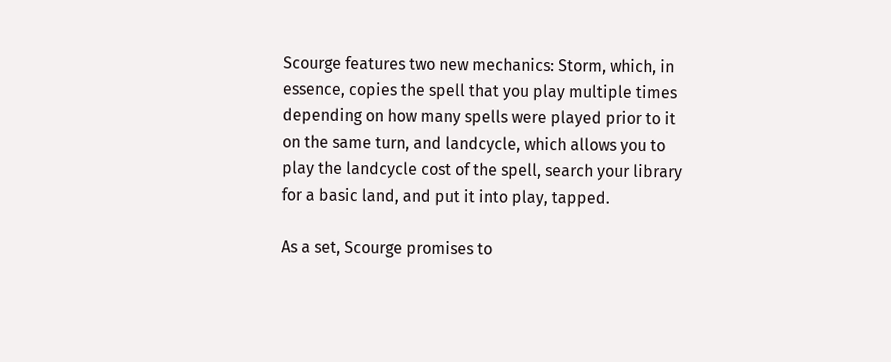Scourge features two new mechanics: Storm, which, in essence, copies the spell that you play multiple times depending on how many spells were played prior to it on the same turn, and landcycle, which allows you to play the landcycle cost of the spell, search your library for a basic land, and put it into play, tapped.

As a set, Scourge promises to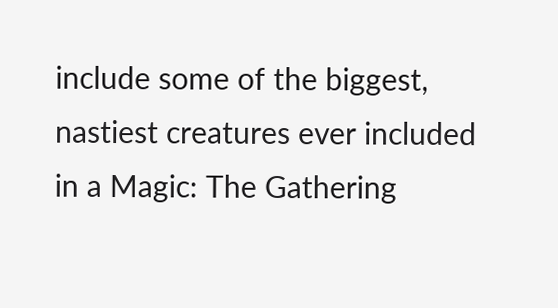include some of the biggest, nastiest creatures ever included in a Magic: The Gathering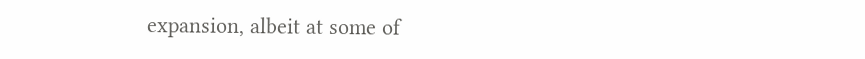expansion, albeit at some of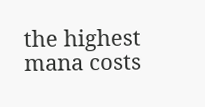the highest mana costs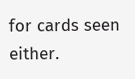for cards seen either.